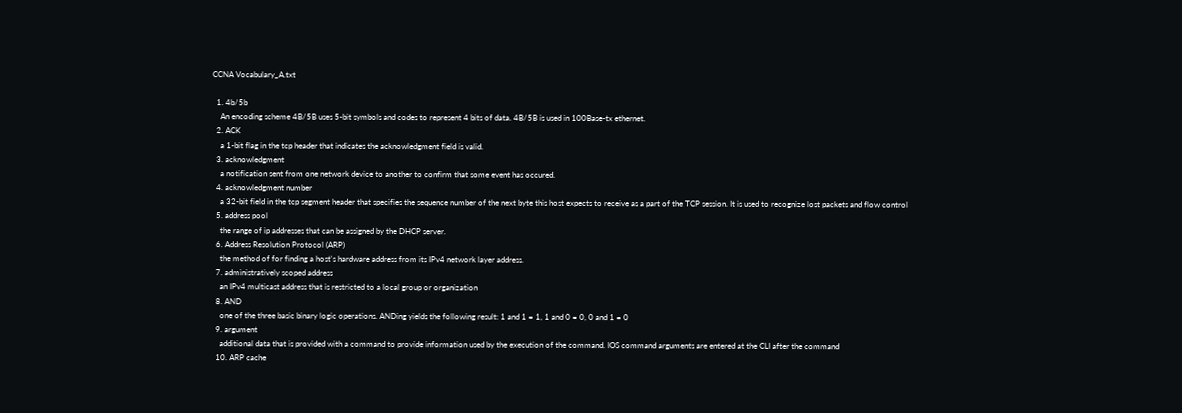CCNA Vocabulary_A.txt

  1. 4b/5b
    An encoding scheme 4B/5B uses 5-bit symbols and codes to represent 4 bits of data. 4B/5B is used in 100Base-tx ethernet.
  2. ACK
    a 1-bit flag in the tcp header that indicates the acknowledgment field is valid.
  3. acknowledgment
    a notification sent from one network device to another to confirm that some event has occured.
  4. acknowledgment number
    a 32-bit field in the tcp segment header that specifies the sequence number of the next byte this host expects to receive as a part of the TCP session. It is used to recognize lost packets and flow control
  5. address pool
    the range of ip addresses that can be assigned by the DHCP server.
  6. Address Resolution Protocol (ARP)
    the method of for finding a host's hardware address from its IPv4 network layer address.
  7. administratively scoped address
    an IPv4 multicast address that is restricted to a local group or organization
  8. AND
    one of the three basic binary logic operations. ANDing yields the following result: 1 and 1 = 1, 1 and 0 = 0, 0 and 1 = 0
  9. argument
    additional data that is provided with a command to provide information used by the execution of the command. IOS command arguments are entered at the CLI after the command
  10. ARP cache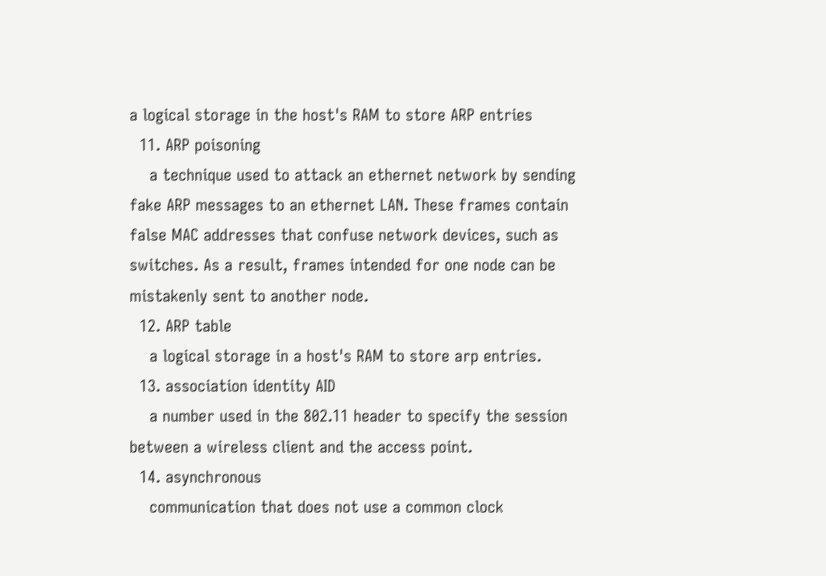a logical storage in the host's RAM to store ARP entries
  11. ARP poisoning
    a technique used to attack an ethernet network by sending fake ARP messages to an ethernet LAN. These frames contain false MAC addresses that confuse network devices, such as switches. As a result, frames intended for one node can be mistakenly sent to another node.
  12. ARP table
    a logical storage in a host's RAM to store arp entries.
  13. association identity AID
    a number used in the 802.11 header to specify the session between a wireless client and the access point.
  14. asynchronous
    communication that does not use a common clock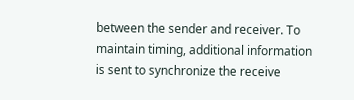between the sender and receiver. To maintain timing, additional information is sent to synchronize the receive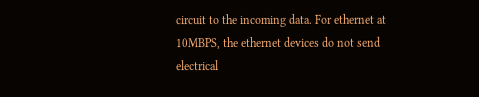circuit to the incoming data. For ethernet at 10MBPS, the ethernet devices do not send electrical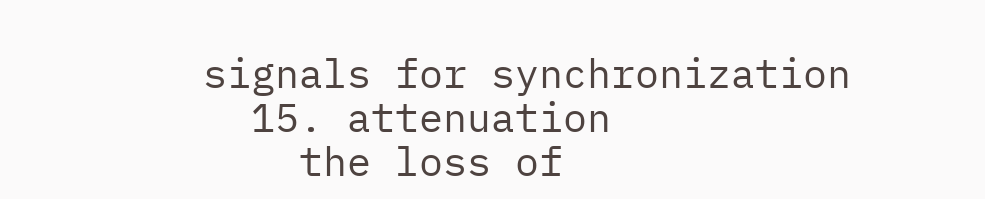signals for synchronization
  15. attenuation
    the loss of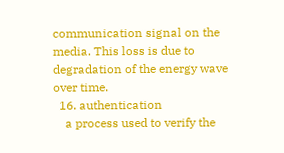communication signal on the media. This loss is due to degradation of the energy wave over time.
  16. authentication
    a process used to verify the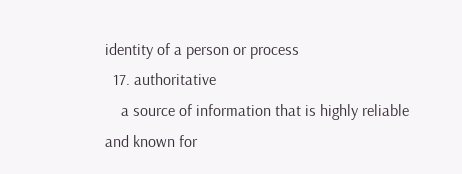identity of a person or process
  17. authoritative
    a source of information that is highly reliable and known for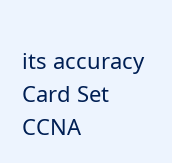its accuracy
Card Set
CCNA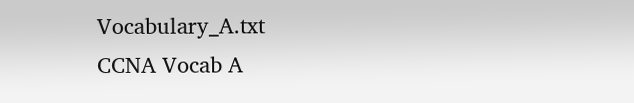Vocabulary_A.txt
CCNA Vocab A